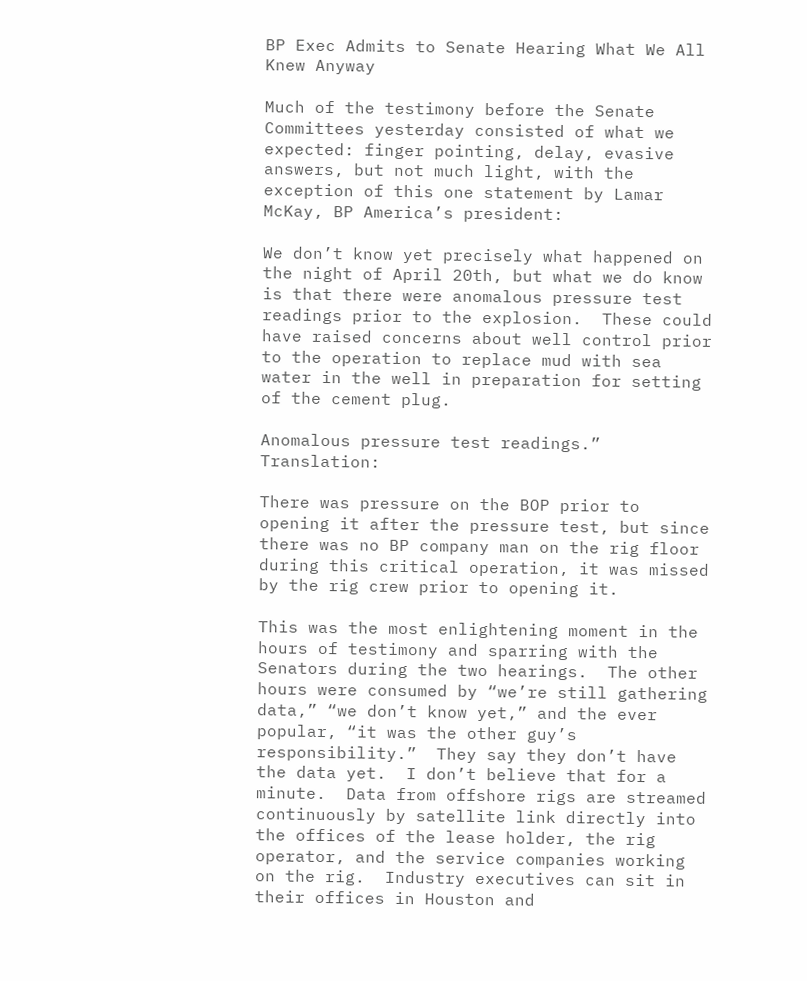BP Exec Admits to Senate Hearing What We All Knew Anyway

Much of the testimony before the Senate Committees yesterday consisted of what we expected: finger pointing, delay, evasive answers, but not much light, with the exception of this one statement by Lamar McKay, BP America’s president:

We don’t know yet precisely what happened on the night of April 20th, but what we do know is that there were anomalous pressure test readings prior to the explosion.  These could have raised concerns about well control prior to the operation to replace mud with sea water in the well in preparation for setting of the cement plug.

Anomalous pressure test readings.”  Translation:

There was pressure on the BOP prior to opening it after the pressure test, but since there was no BP company man on the rig floor during this critical operation, it was missed by the rig crew prior to opening it.

This was the most enlightening moment in the hours of testimony and sparring with the Senators during the two hearings.  The other hours were consumed by “we’re still gathering data,” “we don’t know yet,” and the ever popular, “it was the other guy’s responsibility.”  They say they don’t have the data yet.  I don’t believe that for a minute.  Data from offshore rigs are streamed continuously by satellite link directly into the offices of the lease holder, the rig operator, and the service companies working on the rig.  Industry executives can sit in their offices in Houston and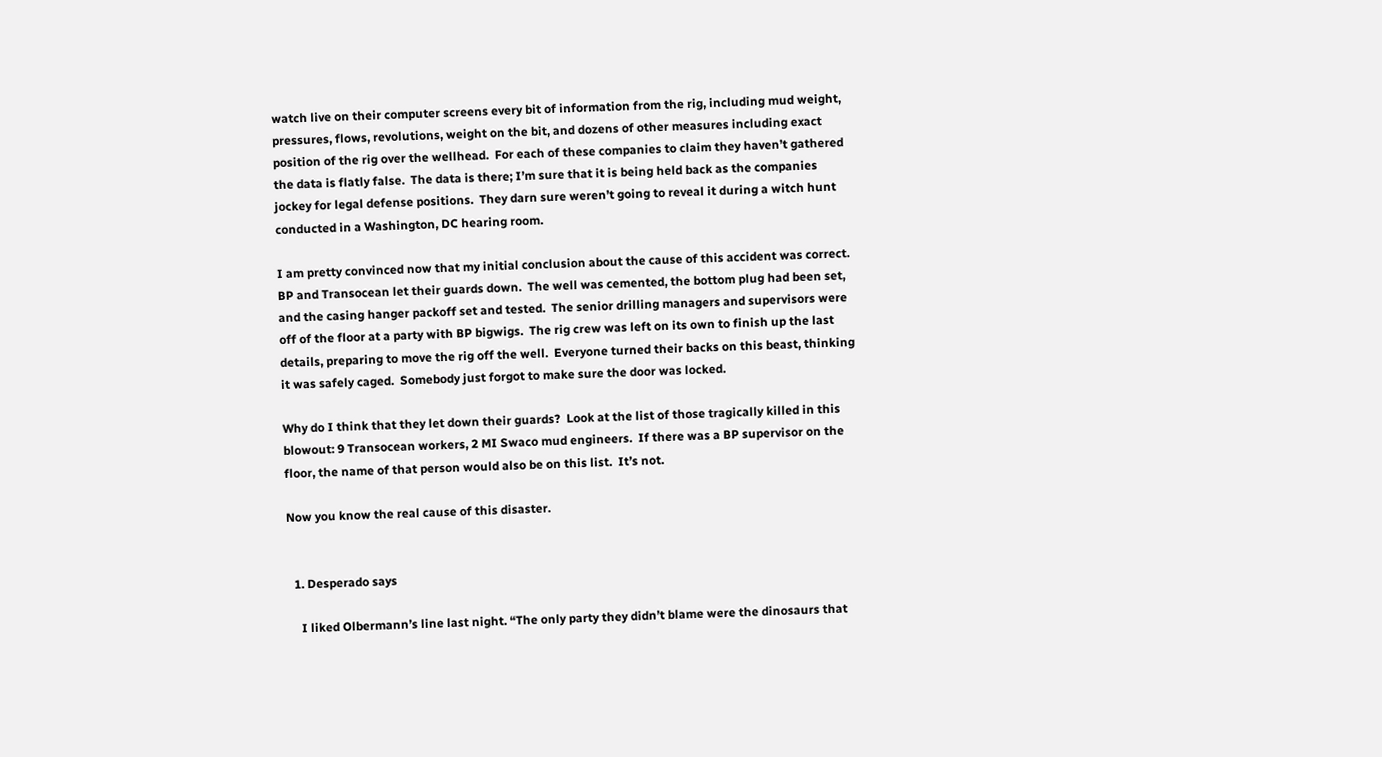watch live on their computer screens every bit of information from the rig, including mud weight, pressures, flows, revolutions, weight on the bit, and dozens of other measures including exact position of the rig over the wellhead.  For each of these companies to claim they haven’t gathered the data is flatly false.  The data is there; I’m sure that it is being held back as the companies jockey for legal defense positions.  They darn sure weren’t going to reveal it during a witch hunt conducted in a Washington, DC hearing room.

I am pretty convinced now that my initial conclusion about the cause of this accident was correct.  BP and Transocean let their guards down.  The well was cemented, the bottom plug had been set, and the casing hanger packoff set and tested.  The senior drilling managers and supervisors were off of the floor at a party with BP bigwigs.  The rig crew was left on its own to finish up the last details, preparing to move the rig off the well.  Everyone turned their backs on this beast, thinking it was safely caged.  Somebody just forgot to make sure the door was locked.

Why do I think that they let down their guards?  Look at the list of those tragically killed in this blowout: 9 Transocean workers, 2 MI Swaco mud engineers.  If there was a BP supervisor on the floor, the name of that person would also be on this list.  It’s not.

Now you know the real cause of this disaster.


  1. Desperado says

    I liked Olbermann’s line last night. “The only party they didn’t blame were the dinosaurs that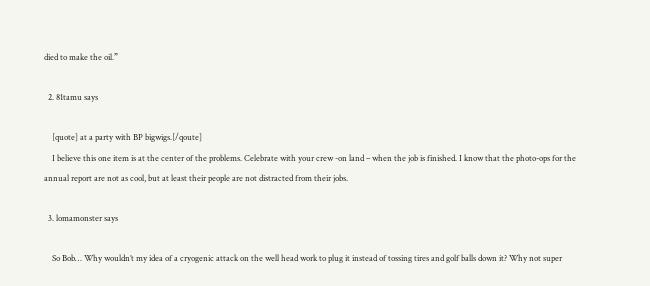died to make the oil.”

  2. 81tamu says

    [quote] at a party with BP bigwigs.[/qoute]
    I believe this one item is at the center of the problems. Celebrate with your crew -on land – when the job is finished. I know that the photo-ops for the annual report are not as cool, but at least their people are not distracted from their jobs.

  3. lomamonster says

    So Bob… Why wouldn’t my idea of a cryogenic attack on the well head work to plug it instead of tossing tires and golf balls down it? Why not super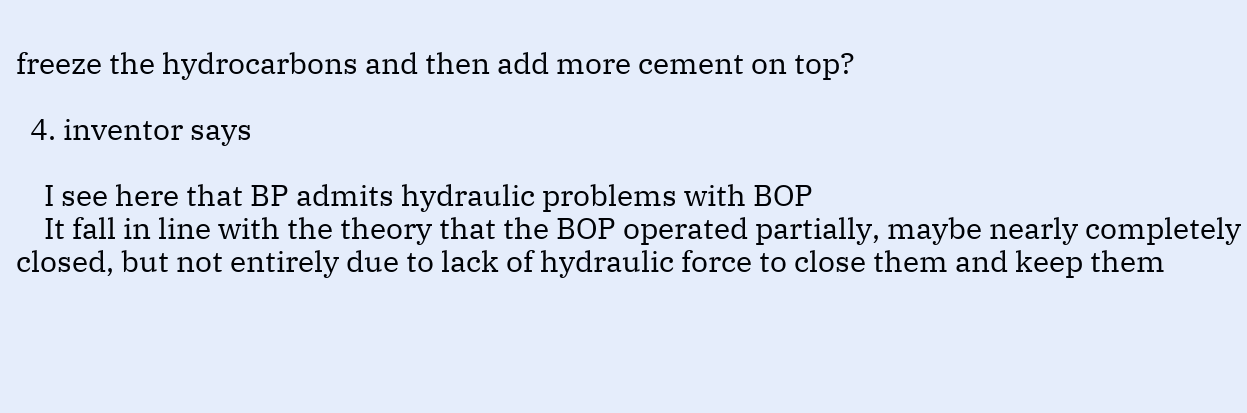freeze the hydrocarbons and then add more cement on top?

  4. inventor says

    I see here that BP admits hydraulic problems with BOP
    It fall in line with the theory that the BOP operated partially, maybe nearly completely closed, but not entirely due to lack of hydraulic force to close them and keep them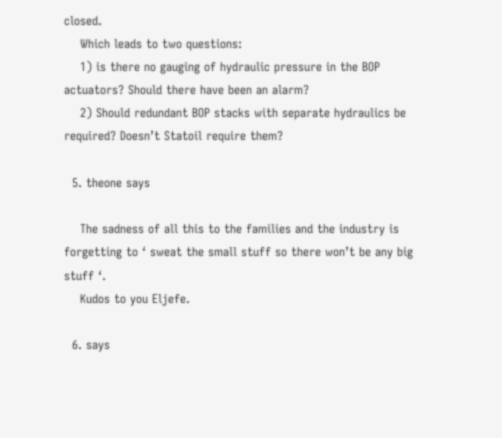closed.
    Which leads to two questions:
    1) is there no gauging of hydraulic pressure in the BOP actuators? Should there have been an alarm?
    2) Should redundant BOP stacks with separate hydraulics be required? Doesn’t Statoil require them?

  5. theone says

    The sadness of all this to the families and the industry is forgetting to ‘ sweat the small stuff so there won’t be any big stuff ‘.
    Kudos to you Eljefe.

  6. says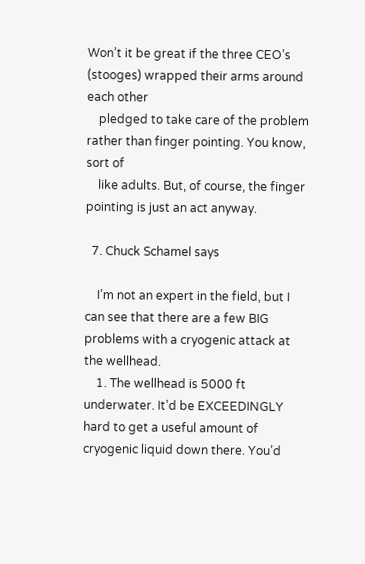Won’t it be great if the three CEO’s (stooges) wrapped their arms around each other
    pledged to take care of the problem rather than finger pointing. You know, sort of
    like adults. But, of course, the finger pointing is just an act anyway.

  7. Chuck Schamel says

    I’m not an expert in the field, but I can see that there are a few BIG problems with a cryogenic attack at the wellhead.
    1. The wellhead is 5000 ft underwater. It’d be EXCEEDINGLY hard to get a useful amount of cryogenic liquid down there. You’d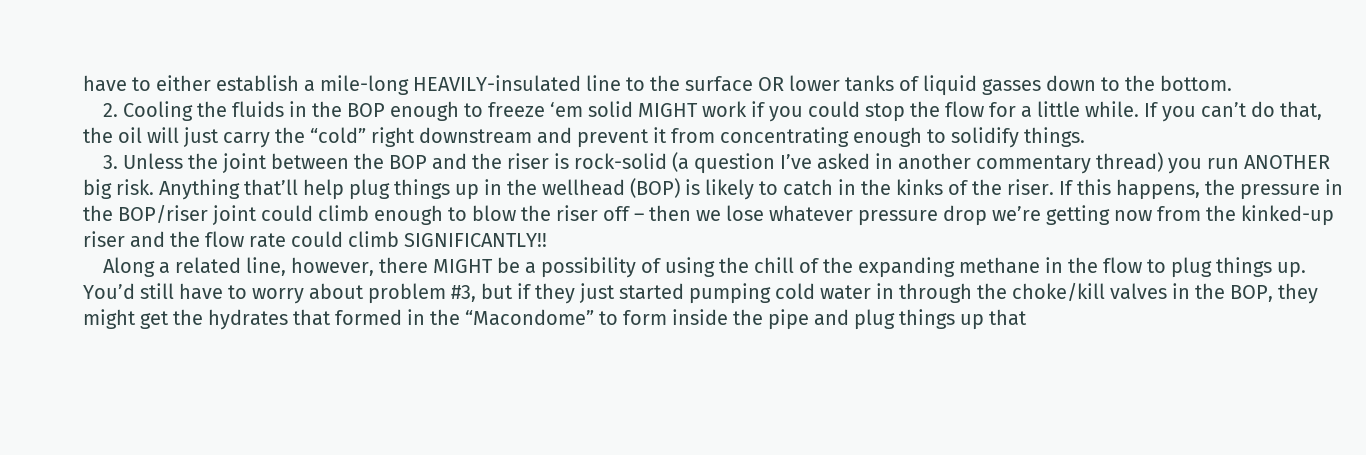have to either establish a mile-long HEAVILY-insulated line to the surface OR lower tanks of liquid gasses down to the bottom.
    2. Cooling the fluids in the BOP enough to freeze ‘em solid MIGHT work if you could stop the flow for a little while. If you can’t do that, the oil will just carry the “cold” right downstream and prevent it from concentrating enough to solidify things.
    3. Unless the joint between the BOP and the riser is rock-solid (a question I’ve asked in another commentary thread) you run ANOTHER big risk. Anything that’ll help plug things up in the wellhead (BOP) is likely to catch in the kinks of the riser. If this happens, the pressure in the BOP/riser joint could climb enough to blow the riser off – then we lose whatever pressure drop we’re getting now from the kinked-up riser and the flow rate could climb SIGNIFICANTLY!!
    Along a related line, however, there MIGHT be a possibility of using the chill of the expanding methane in the flow to plug things up. You’d still have to worry about problem #3, but if they just started pumping cold water in through the choke/kill valves in the BOP, they might get the hydrates that formed in the “Macondome” to form inside the pipe and plug things up that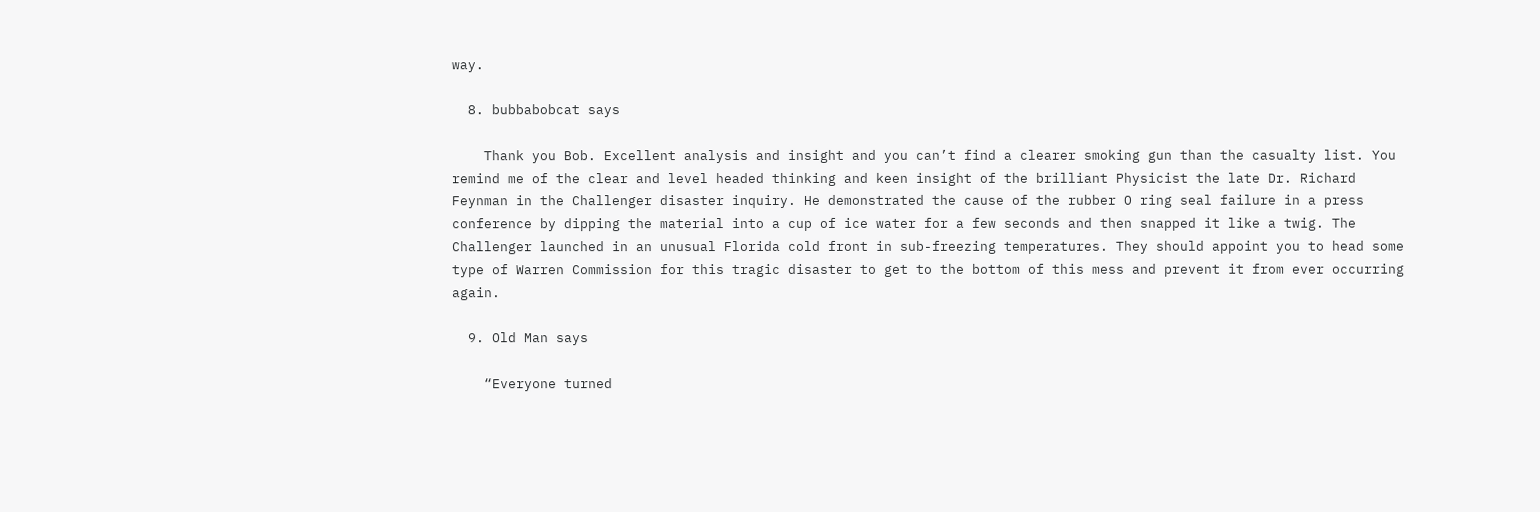way.

  8. bubbabobcat says

    Thank you Bob. Excellent analysis and insight and you can’t find a clearer smoking gun than the casualty list. You remind me of the clear and level headed thinking and keen insight of the brilliant Physicist the late Dr. Richard Feynman in the Challenger disaster inquiry. He demonstrated the cause of the rubber O ring seal failure in a press conference by dipping the material into a cup of ice water for a few seconds and then snapped it like a twig. The Challenger launched in an unusual Florida cold front in sub-freezing temperatures. They should appoint you to head some type of Warren Commission for this tragic disaster to get to the bottom of this mess and prevent it from ever occurring again.

  9. Old Man says

    “Everyone turned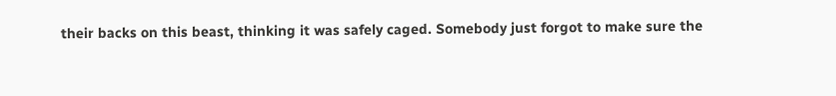their backs on this beast, thinking it was safely caged. Somebody just forgot to make sure the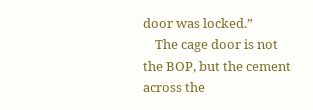door was locked.”
    The cage door is not the BOP, but the cement across the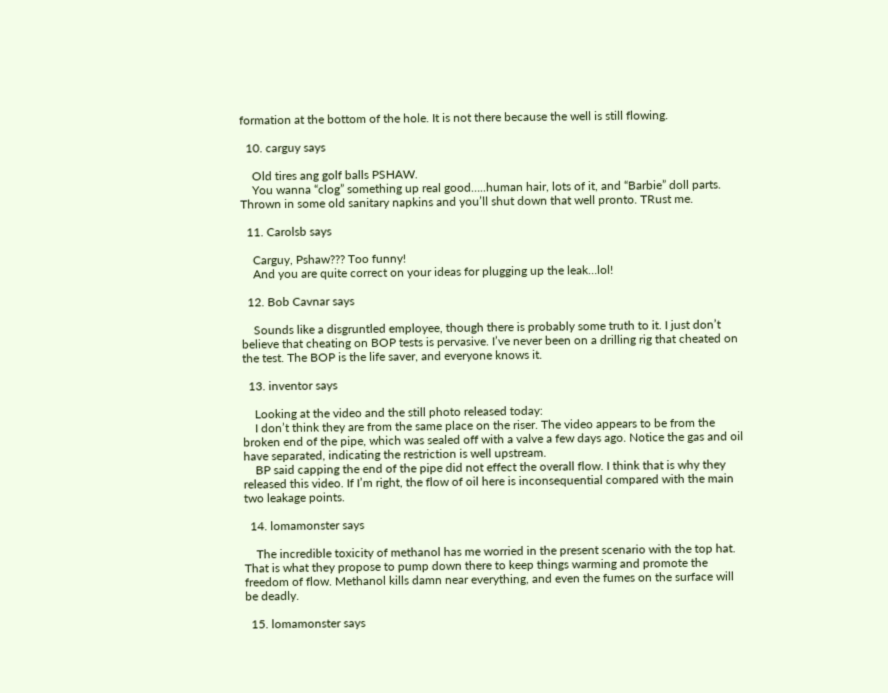formation at the bottom of the hole. It is not there because the well is still flowing.

  10. carguy says

    Old tires ang golf balls PSHAW.
    You wanna “clog” something up real good…..human hair, lots of it, and “Barbie” doll parts. Thrown in some old sanitary napkins and you’ll shut down that well pronto. TRust me.

  11. Carolsb says

    Carguy, Pshaw??? Too funny!
    And you are quite correct on your ideas for plugging up the leak…lol!

  12. Bob Cavnar says

    Sounds like a disgruntled employee, though there is probably some truth to it. I just don’t believe that cheating on BOP tests is pervasive. I’ve never been on a drilling rig that cheated on the test. The BOP is the life saver, and everyone knows it.

  13. inventor says

    Looking at the video and the still photo released today:
    I don’t think they are from the same place on the riser. The video appears to be from the broken end of the pipe, which was sealed off with a valve a few days ago. Notice the gas and oil have separated, indicating the restriction is well upstream.
    BP said capping the end of the pipe did not effect the overall flow. I think that is why they released this video. If I’m right, the flow of oil here is inconsequential compared with the main two leakage points.

  14. lomamonster says

    The incredible toxicity of methanol has me worried in the present scenario with the top hat. That is what they propose to pump down there to keep things warming and promote the freedom of flow. Methanol kills damn near everything, and even the fumes on the surface will be deadly.

  15. lomamonster says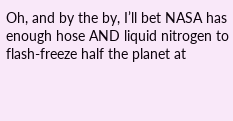Oh, and by the by, I’ll bet NASA has enough hose AND liquid nitrogen to flash-freeze half the planet at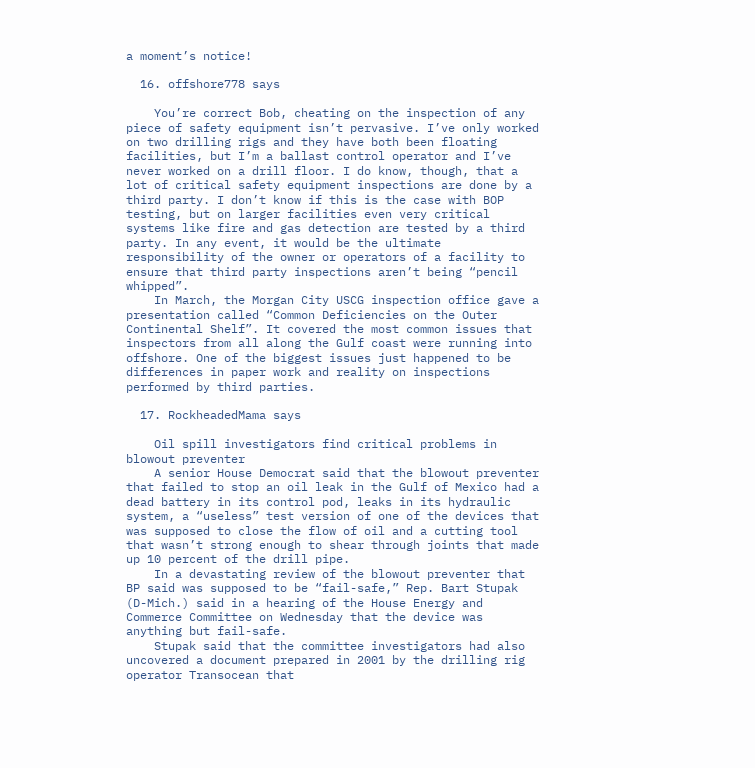a moment’s notice!

  16. offshore778 says

    You’re correct Bob, cheating on the inspection of any piece of safety equipment isn’t pervasive. I’ve only worked on two drilling rigs and they have both been floating facilities, but I’m a ballast control operator and I’ve never worked on a drill floor. I do know, though, that a lot of critical safety equipment inspections are done by a third party. I don’t know if this is the case with BOP testing, but on larger facilities even very critical systems like fire and gas detection are tested by a third party. In any event, it would be the ultimate responsibility of the owner or operators of a facility to ensure that third party inspections aren’t being “pencil whipped”.
    In March, the Morgan City USCG inspection office gave a presentation called “Common Deficiencies on the Outer Continental Shelf”. It covered the most common issues that inspectors from all along the Gulf coast were running into offshore. One of the biggest issues just happened to be differences in paper work and reality on inspections performed by third parties.

  17. RockheadedMama says

    Oil spill investigators find critical problems in blowout preventer
    A senior House Democrat said that the blowout preventer that failed to stop an oil leak in the Gulf of Mexico had a dead battery in its control pod, leaks in its hydraulic system, a “useless” test version of one of the devices that was supposed to close the flow of oil and a cutting tool that wasn’t strong enough to shear through joints that made up 10 percent of the drill pipe.
    In a devastating review of the blowout preventer that BP said was supposed to be “fail-safe,” Rep. Bart Stupak (D-Mich.) said in a hearing of the House Energy and Commerce Committee on Wednesday that the device was anything but fail-safe.
    Stupak said that the committee investigators had also uncovered a document prepared in 2001 by the drilling rig operator Transocean that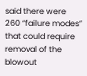said there were 260 “failure modes” that could require removal of the blowout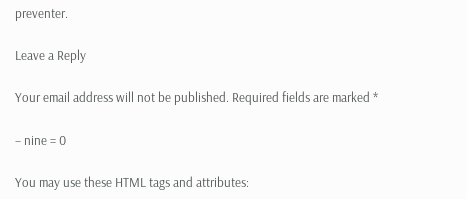preventer.

Leave a Reply

Your email address will not be published. Required fields are marked *

− nine = 0

You may use these HTML tags and attributes: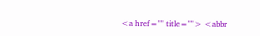<a href="" title=""> <abbr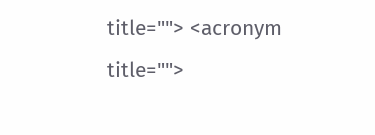title=""> <acronym title="">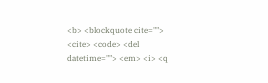<b> <blockquote cite=""> <cite> <code> <del datetime=""> <em> <i> <q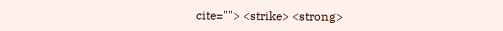cite=""> <strike> <strong>